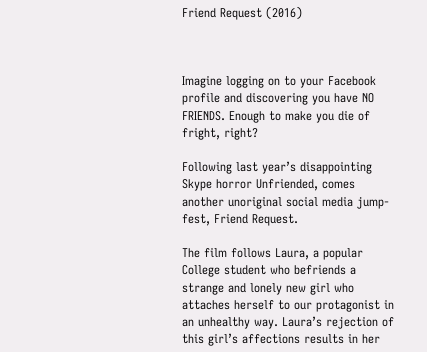Friend Request (2016)



Imagine logging on to your Facebook profile and discovering you have NO FRIENDS. Enough to make you die of fright, right?

Following last year’s disappointing Skype horror Unfriended, comes another unoriginal social media jump-fest, Friend Request.

The film follows Laura, a popular College student who befriends a strange and lonely new girl who attaches herself to our protagonist in an unhealthy way. Laura’s rejection of this girl’s affections results in her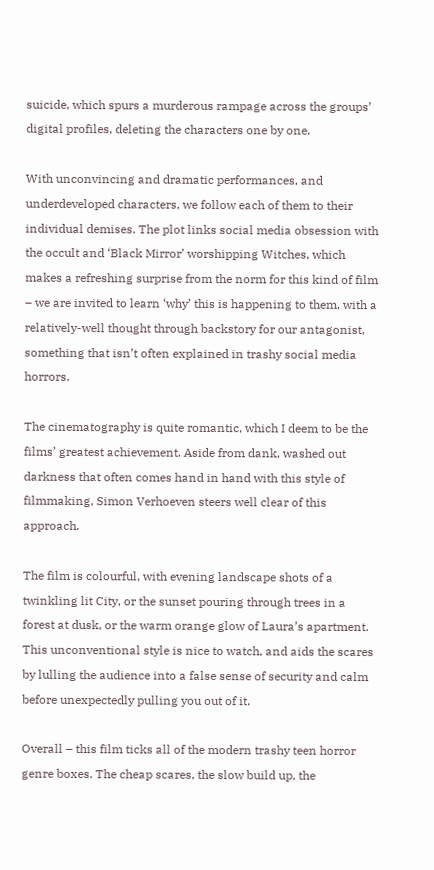suicide, which spurs a murderous rampage across the groups’ digital profiles, deleting the characters one by one.

With unconvincing and dramatic performances, and underdeveloped characters, we follow each of them to their individual demises. The plot links social media obsession with the occult and ‘Black Mirror’ worshipping Witches, which makes a refreshing surprise from the norm for this kind of film – we are invited to learn ‘why’ this is happening to them, with a relatively-well thought through backstory for our antagonist, something that isn’t often explained in trashy social media horrors.

The cinematography is quite romantic, which I deem to be the films’ greatest achievement. Aside from dank, washed out darkness that often comes hand in hand with this style of filmmaking, Simon Verhoeven steers well clear of this approach.

The film is colourful, with evening landscape shots of a twinkling lit City, or the sunset pouring through trees in a forest at dusk, or the warm orange glow of Laura’s apartment. This unconventional style is nice to watch, and aids the scares by lulling the audience into a false sense of security and calm before unexpectedly pulling you out of it.

Overall – this film ticks all of the modern trashy teen horror genre boxes. The cheap scares, the slow build up, the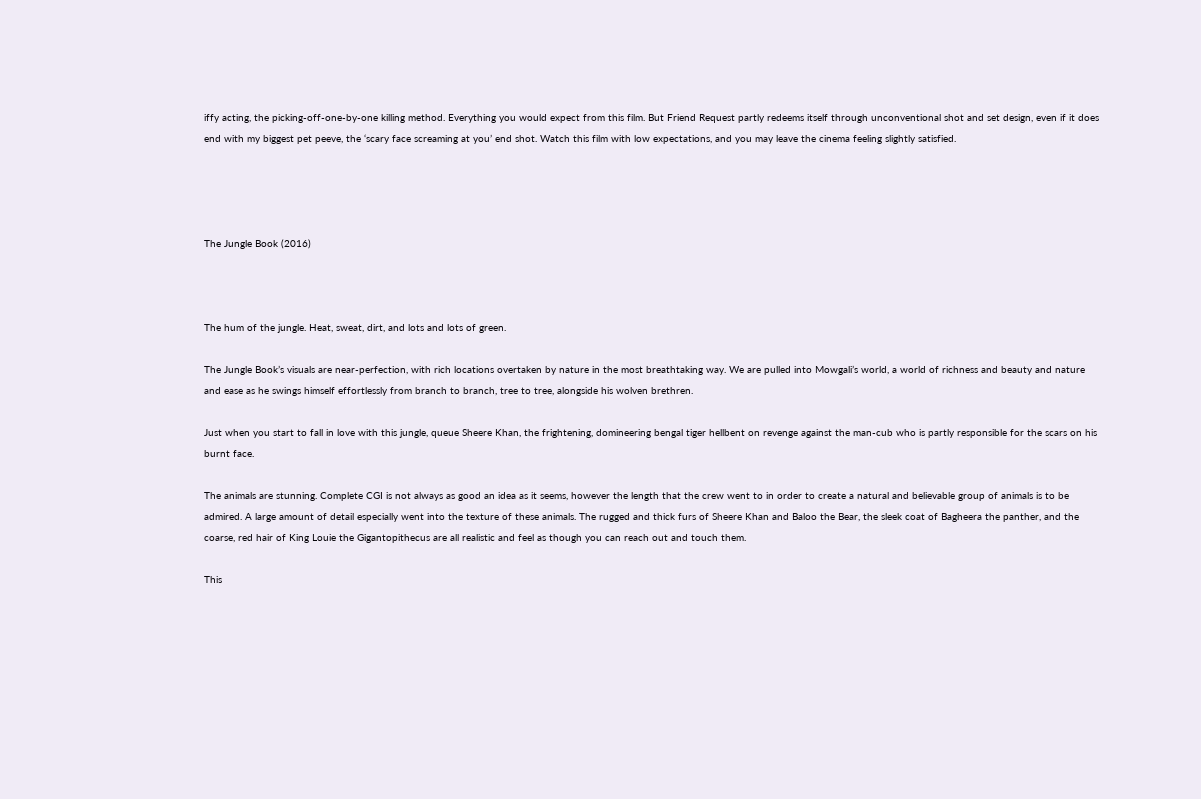iffy acting, the picking-off-one-by-one killing method. Everything you would expect from this film. But Friend Request partly redeems itself through unconventional shot and set design, even if it does end with my biggest pet peeve, the ‘scary face screaming at you’ end shot. Watch this film with low expectations, and you may leave the cinema feeling slightly satisfied.




The Jungle Book (2016)



The hum of the jungle. Heat, sweat, dirt, and lots and lots of green.

The Jungle Book’s visuals are near-perfection, with rich locations overtaken by nature in the most breathtaking way. We are pulled into Mowgali’s world, a world of richness and beauty and nature and ease as he swings himself effortlessly from branch to branch, tree to tree, alongside his wolven brethren.

Just when you start to fall in love with this jungle, queue Sheere Khan, the frightening, domineering bengal tiger hellbent on revenge against the man-cub who is partly responsible for the scars on his burnt face.

The animals are stunning. Complete CGI is not always as good an idea as it seems, however the length that the crew went to in order to create a natural and believable group of animals is to be admired. A large amount of detail especially went into the texture of these animals. The rugged and thick furs of Sheere Khan and Baloo the Bear, the sleek coat of Bagheera the panther, and the coarse, red hair of King Louie the Gigantopithecus are all realistic and feel as though you can reach out and touch them.

This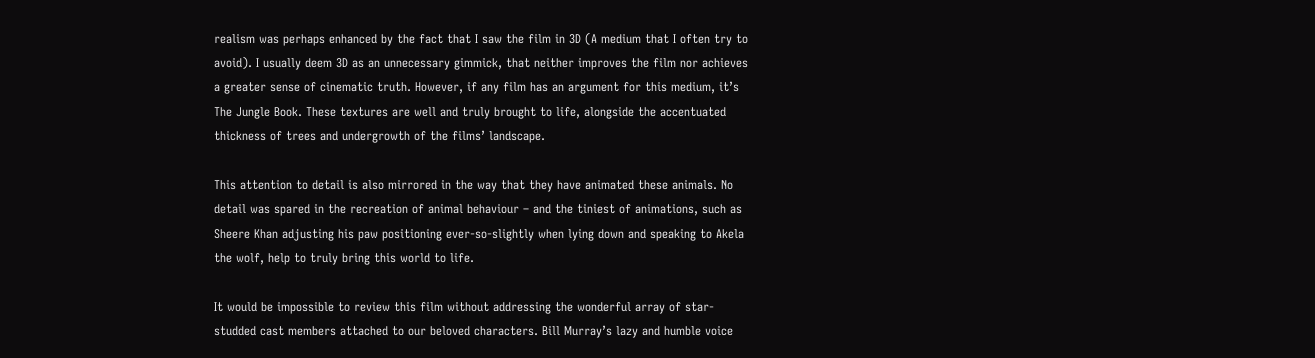realism was perhaps enhanced by the fact that I saw the film in 3D (A medium that I often try to avoid). I usually deem 3D as an unnecessary gimmick, that neither improves the film nor achieves a greater sense of cinematic truth. However, if any film has an argument for this medium, it’s The Jungle Book. These textures are well and truly brought to life, alongside the accentuated thickness of trees and undergrowth of the films’ landscape.

This attention to detail is also mirrored in the way that they have animated these animals. No detail was spared in the recreation of animal behaviour – and the tiniest of animations, such as Sheere Khan adjusting his paw positioning ever-so-slightly when lying down and speaking to Akela the wolf, help to truly bring this world to life.

It would be impossible to review this film without addressing the wonderful array of star-studded cast members attached to our beloved characters. Bill Murray’s lazy and humble voice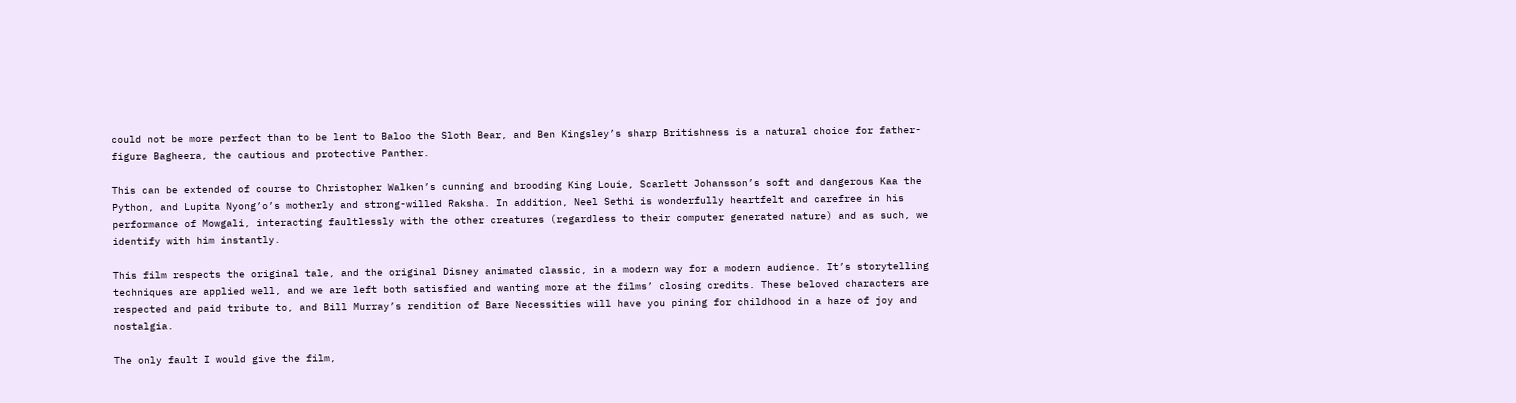could not be more perfect than to be lent to Baloo the Sloth Bear, and Ben Kingsley’s sharp Britishness is a natural choice for father-figure Bagheera, the cautious and protective Panther.

This can be extended of course to Christopher Walken’s cunning and brooding King Louie, Scarlett Johansson’s soft and dangerous Kaa the Python, and Lupita Nyong’o’s motherly and strong-willed Raksha. In addition, Neel Sethi is wonderfully heartfelt and carefree in his performance of Mowgali, interacting faultlessly with the other creatures (regardless to their computer generated nature) and as such, we identify with him instantly.

This film respects the original tale, and the original Disney animated classic, in a modern way for a modern audience. It’s storytelling techniques are applied well, and we are left both satisfied and wanting more at the films’ closing credits. These beloved characters are respected and paid tribute to, and Bill Murray’s rendition of Bare Necessities will have you pining for childhood in a haze of joy and nostalgia.

The only fault I would give the film,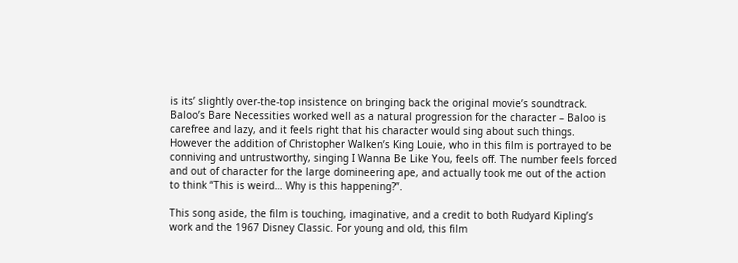is its’ slightly over-the-top insistence on bringing back the original movie’s soundtrack. Baloo’s Bare Necessities worked well as a natural progression for the character – Baloo is carefree and lazy, and it feels right that his character would sing about such things. However the addition of Christopher Walken’s King Louie, who in this film is portrayed to be conniving and untrustworthy, singing I Wanna Be Like You, feels off. The number feels forced and out of character for the large domineering ape, and actually took me out of the action to think “This is weird… Why is this happening?”.

This song aside, the film is touching, imaginative, and a credit to both Rudyard Kipling’s work and the 1967 Disney Classic. For young and old, this film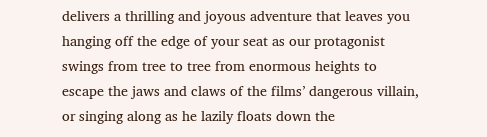delivers a thrilling and joyous adventure that leaves you hanging off the edge of your seat as our protagonist swings from tree to tree from enormous heights to escape the jaws and claws of the films’ dangerous villain, or singing along as he lazily floats down the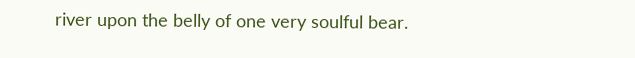river upon the belly of one very soulful bear.